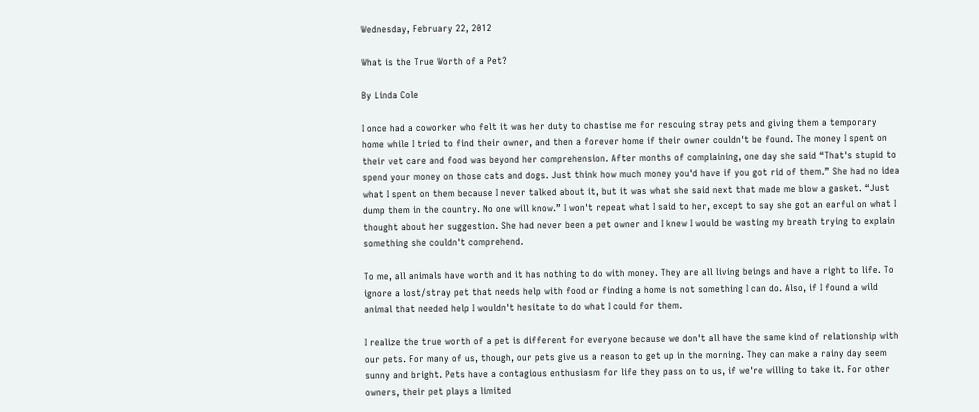Wednesday, February 22, 2012

What is the True Worth of a Pet?

By Linda Cole

I once had a coworker who felt it was her duty to chastise me for rescuing stray pets and giving them a temporary home while I tried to find their owner, and then a forever home if their owner couldn't be found. The money I spent on their vet care and food was beyond her comprehension. After months of complaining, one day she said “That's stupid to spend your money on those cats and dogs. Just think how much money you'd have if you got rid of them.” She had no idea what I spent on them because I never talked about it, but it was what she said next that made me blow a gasket. “Just dump them in the country. No one will know.” I won't repeat what I said to her, except to say she got an earful on what I thought about her suggestion. She had never been a pet owner and I knew I would be wasting my breath trying to explain something she couldn't comprehend.

To me, all animals have worth and it has nothing to do with money. They are all living beings and have a right to life. To ignore a lost/stray pet that needs help with food or finding a home is not something I can do. Also, if I found a wild animal that needed help I wouldn't hesitate to do what I could for them.

I realize the true worth of a pet is different for everyone because we don't all have the same kind of relationship with our pets. For many of us, though, our pets give us a reason to get up in the morning. They can make a rainy day seem sunny and bright. Pets have a contagious enthusiasm for life they pass on to us, if we're willing to take it. For other owners, their pet plays a limited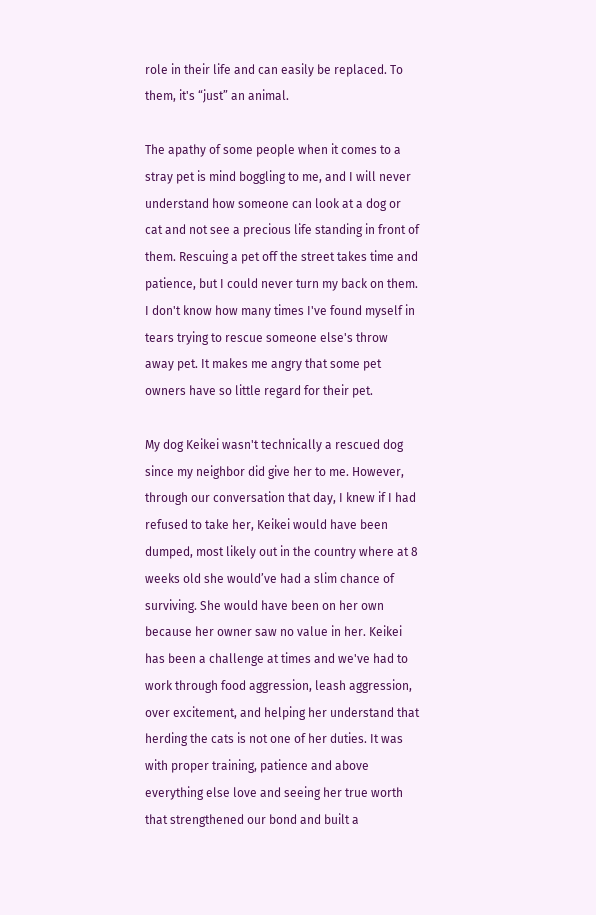role in their life and can easily be replaced. To them, it's “just” an animal.

The apathy of some people when it comes to a stray pet is mind boggling to me, and I will never understand how someone can look at a dog or cat and not see a precious life standing in front of them. Rescuing a pet off the street takes time and patience, but I could never turn my back on them. I don't know how many times I've found myself in tears trying to rescue someone else's throw away pet. It makes me angry that some pet owners have so little regard for their pet.

My dog Keikei wasn't technically a rescued dog since my neighbor did give her to me. However, through our conversation that day, I knew if I had refused to take her, Keikei would have been dumped, most likely out in the country where at 8 weeks old she would’ve had a slim chance of surviving. She would have been on her own because her owner saw no value in her. Keikei has been a challenge at times and we've had to work through food aggression, leash aggression, over excitement, and helping her understand that herding the cats is not one of her duties. It was with proper training, patience and above everything else love and seeing her true worth that strengthened our bond and built a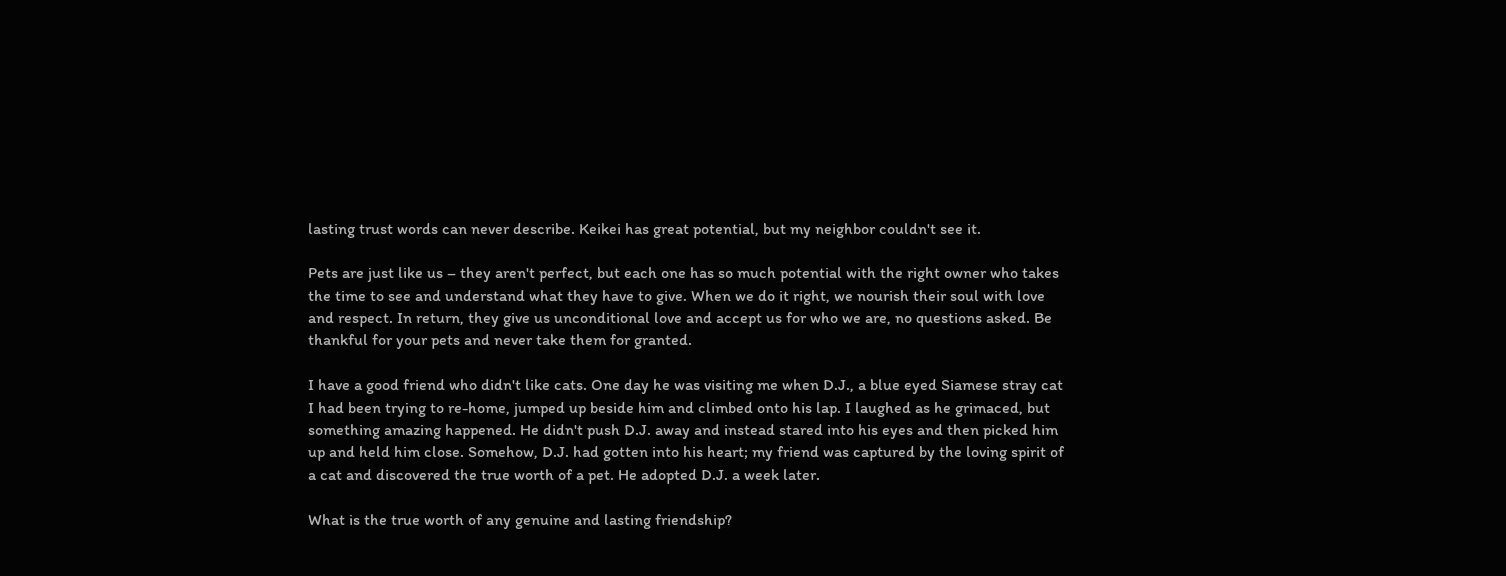lasting trust words can never describe. Keikei has great potential, but my neighbor couldn't see it.

Pets are just like us – they aren't perfect, but each one has so much potential with the right owner who takes the time to see and understand what they have to give. When we do it right, we nourish their soul with love and respect. In return, they give us unconditional love and accept us for who we are, no questions asked. Be thankful for your pets and never take them for granted.

I have a good friend who didn't like cats. One day he was visiting me when D.J., a blue eyed Siamese stray cat I had been trying to re-home, jumped up beside him and climbed onto his lap. I laughed as he grimaced, but something amazing happened. He didn't push D.J. away and instead stared into his eyes and then picked him up and held him close. Somehow, D.J. had gotten into his heart; my friend was captured by the loving spirit of a cat and discovered the true worth of a pet. He adopted D.J. a week later.

What is the true worth of any genuine and lasting friendship?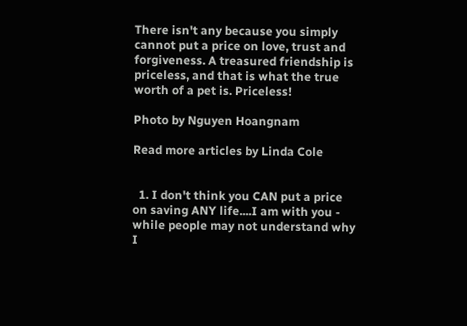There isn't any because you simply cannot put a price on love, trust and forgiveness. A treasured friendship is priceless, and that is what the true worth of a pet is. Priceless!

Photo by Nguyen Hoangnam

Read more articles by Linda Cole


  1. I don't think you CAN put a price on saving ANY life....I am with you - while people may not understand why I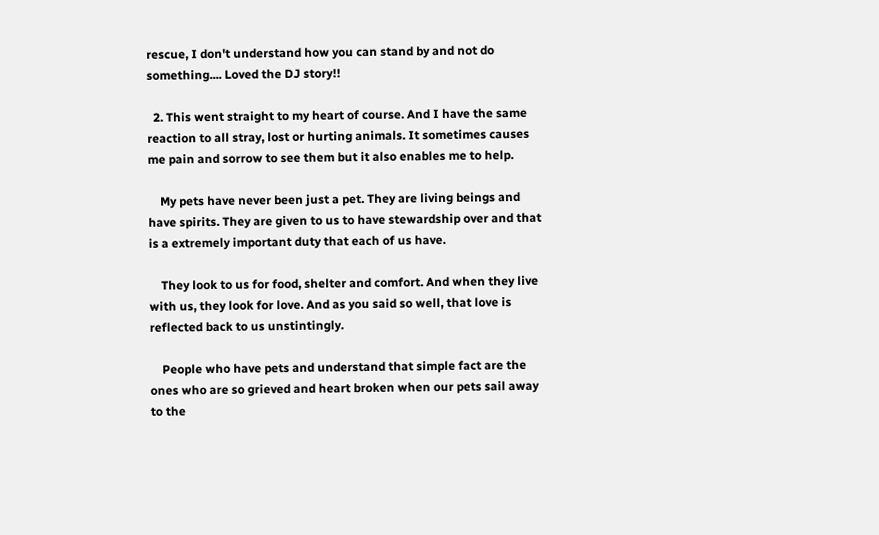rescue, I don't understand how you can stand by and not do something.... Loved the DJ story!!

  2. This went straight to my heart of course. And I have the same reaction to all stray, lost or hurting animals. It sometimes causes me pain and sorrow to see them but it also enables me to help.

    My pets have never been just a pet. They are living beings and have spirits. They are given to us to have stewardship over and that is a extremely important duty that each of us have.

    They look to us for food, shelter and comfort. And when they live with us, they look for love. And as you said so well, that love is reflected back to us unstintingly.

    People who have pets and understand that simple fact are the ones who are so grieved and heart broken when our pets sail away to the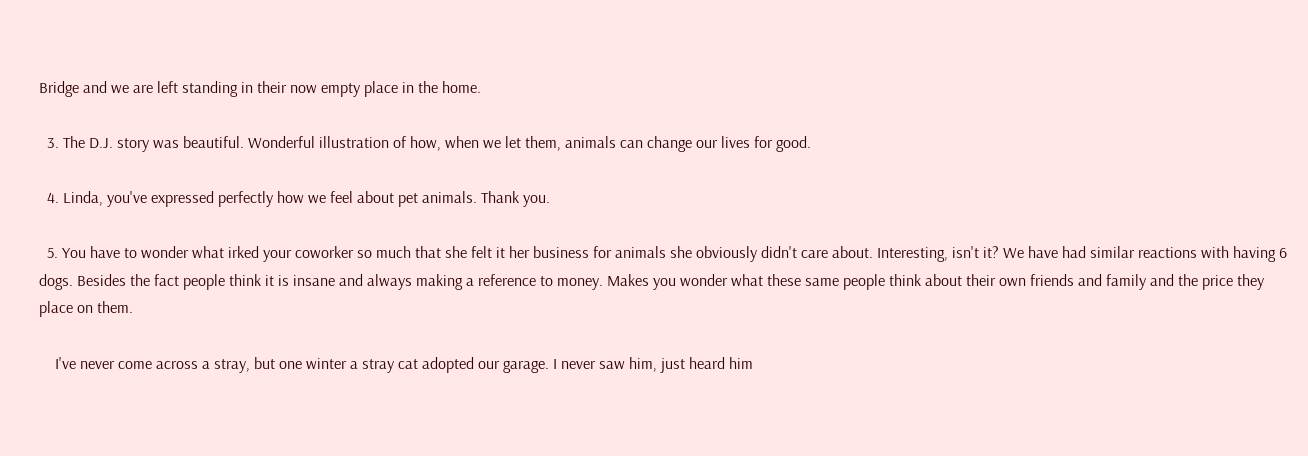Bridge and we are left standing in their now empty place in the home.

  3. The D.J. story was beautiful. Wonderful illustration of how, when we let them, animals can change our lives for good.

  4. Linda, you've expressed perfectly how we feel about pet animals. Thank you.

  5. You have to wonder what irked your coworker so much that she felt it her business for animals she obviously didn't care about. Interesting, isn't it? We have had similar reactions with having 6 dogs. Besides the fact people think it is insane and always making a reference to money. Makes you wonder what these same people think about their own friends and family and the price they place on them.

    I've never come across a stray, but one winter a stray cat adopted our garage. I never saw him, just heard him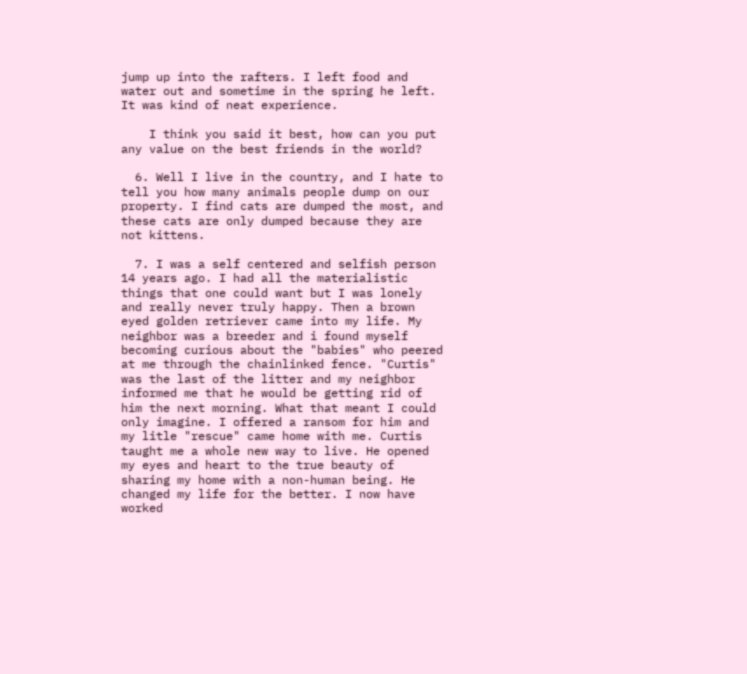jump up into the rafters. I left food and water out and sometime in the spring he left. It was kind of neat experience.

    I think you said it best, how can you put any value on the best friends in the world?

  6. Well I live in the country, and I hate to tell you how many animals people dump on our property. I find cats are dumped the most, and these cats are only dumped because they are not kittens.

  7. I was a self centered and selfish person 14 years ago. I had all the materialistic things that one could want but I was lonely and really never truly happy. Then a brown eyed golden retriever came into my life. My neighbor was a breeder and i found myself becoming curious about the "babies" who peered at me through the chainlinked fence. "Curtis" was the last of the litter and my neighbor informed me that he would be getting rid of him the next morning. What that meant I could only imagine. I offered a ransom for him and my litle "rescue" came home with me. Curtis taught me a whole new way to live. He opened my eyes and heart to the true beauty of sharing my home with a non-human being. He changed my life for the better. I now have worked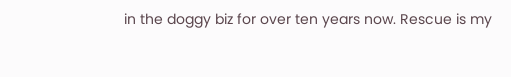in the doggy biz for over ten years now. Rescue is my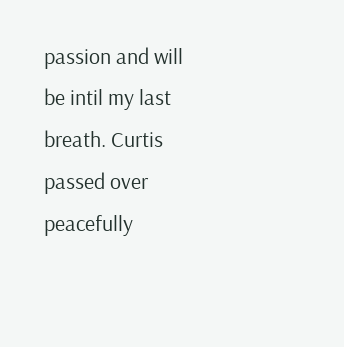passion and will be intil my last breath. Curtis passed over peacefully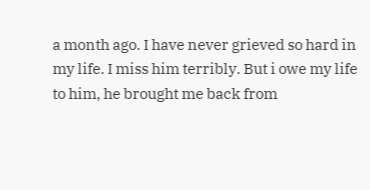a month ago. I have never grieved so hard in my life. I miss him terribly. But i owe my life to him, he brought me back from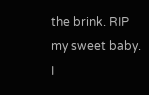the brink. RIP my sweet baby. I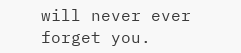will never ever forget you.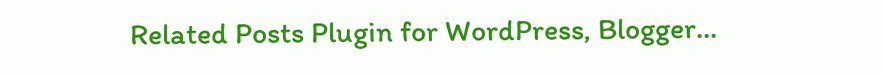Related Posts Plugin for WordPress, Blogger...